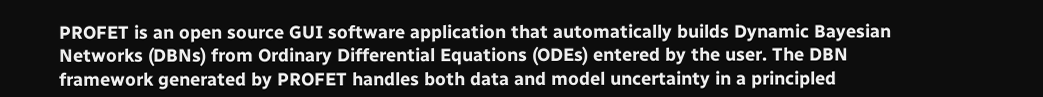PROFET is an open source GUI software application that automatically builds Dynamic Bayesian Networks (DBNs) from Ordinary Differential Equations (ODEs) entered by the user. The DBN framework generated by PROFET handles both data and model uncertainty in a principled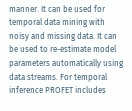manner. It can be used for temporal data mining with noisy and missing data. It can be used to re-estimate model parameters automatically using data streams. For temporal inference PROFET includes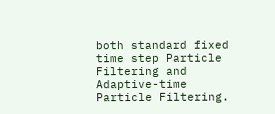both standard fixed time step Particle Filtering and Adaptive-time Particle Filtering.